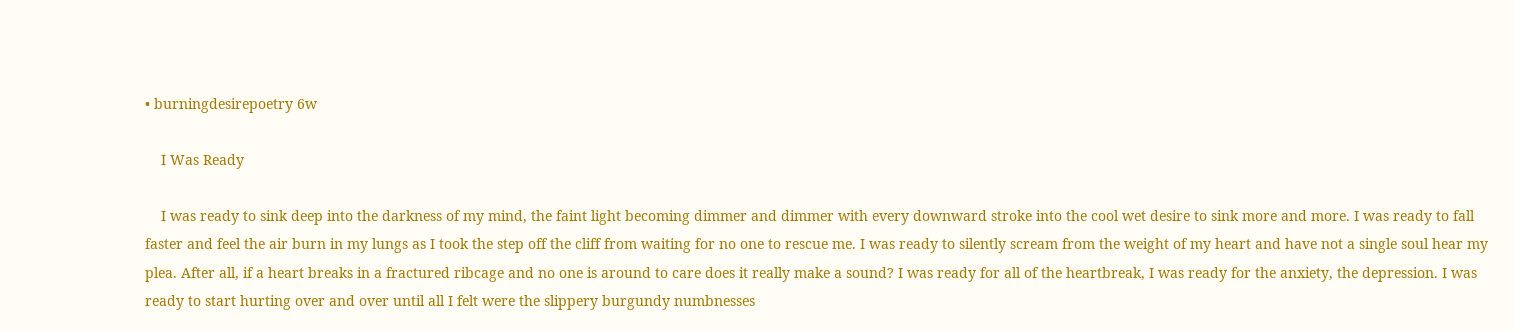• burningdesirepoetry 6w

    I Was Ready

    I was ready to sink deep into the darkness of my mind, the faint light becoming dimmer and dimmer with every downward stroke into the cool wet desire to sink more and more. I was ready to fall faster and feel the air burn in my lungs as I took the step off the cliff from waiting for no one to rescue me. I was ready to silently scream from the weight of my heart and have not a single soul hear my plea. After all, if a heart breaks in a fractured ribcage and no one is around to care does it really make a sound? I was ready for all of the heartbreak, I was ready for the anxiety, the depression. I was ready to start hurting over and over until all I felt were the slippery burgundy numbnesses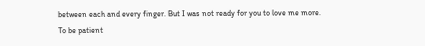between each and every finger. But I was not ready for you to love me more. To be patient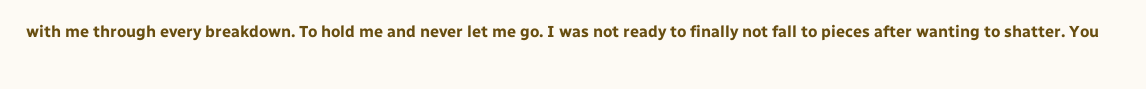with me through every breakdown. To hold me and never let me go. I was not ready to finally not fall to pieces after wanting to shatter. You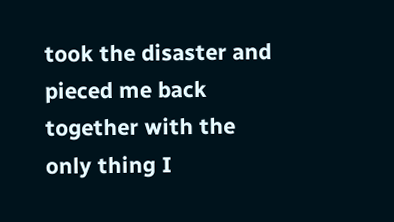took the disaster and pieced me back together with the only thing I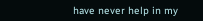have never help in my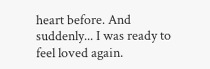heart before. And suddenly... I was ready to feel loved again.